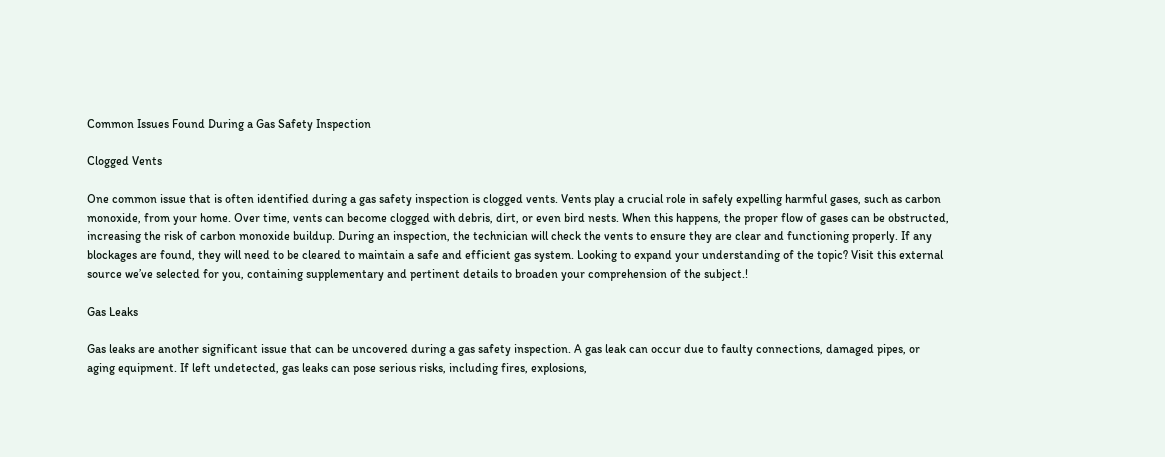Common Issues Found During a Gas Safety Inspection

Clogged Vents

One common issue that is often identified during a gas safety inspection is clogged vents. Vents play a crucial role in safely expelling harmful gases, such as carbon monoxide, from your home. Over time, vents can become clogged with debris, dirt, or even bird nests. When this happens, the proper flow of gases can be obstructed, increasing the risk of carbon monoxide buildup. During an inspection, the technician will check the vents to ensure they are clear and functioning properly. If any blockages are found, they will need to be cleared to maintain a safe and efficient gas system. Looking to expand your understanding of the topic? Visit this external source we’ve selected for you, containing supplementary and pertinent details to broaden your comprehension of the subject.!

Gas Leaks

Gas leaks are another significant issue that can be uncovered during a gas safety inspection. A gas leak can occur due to faulty connections, damaged pipes, or aging equipment. If left undetected, gas leaks can pose serious risks, including fires, explosions,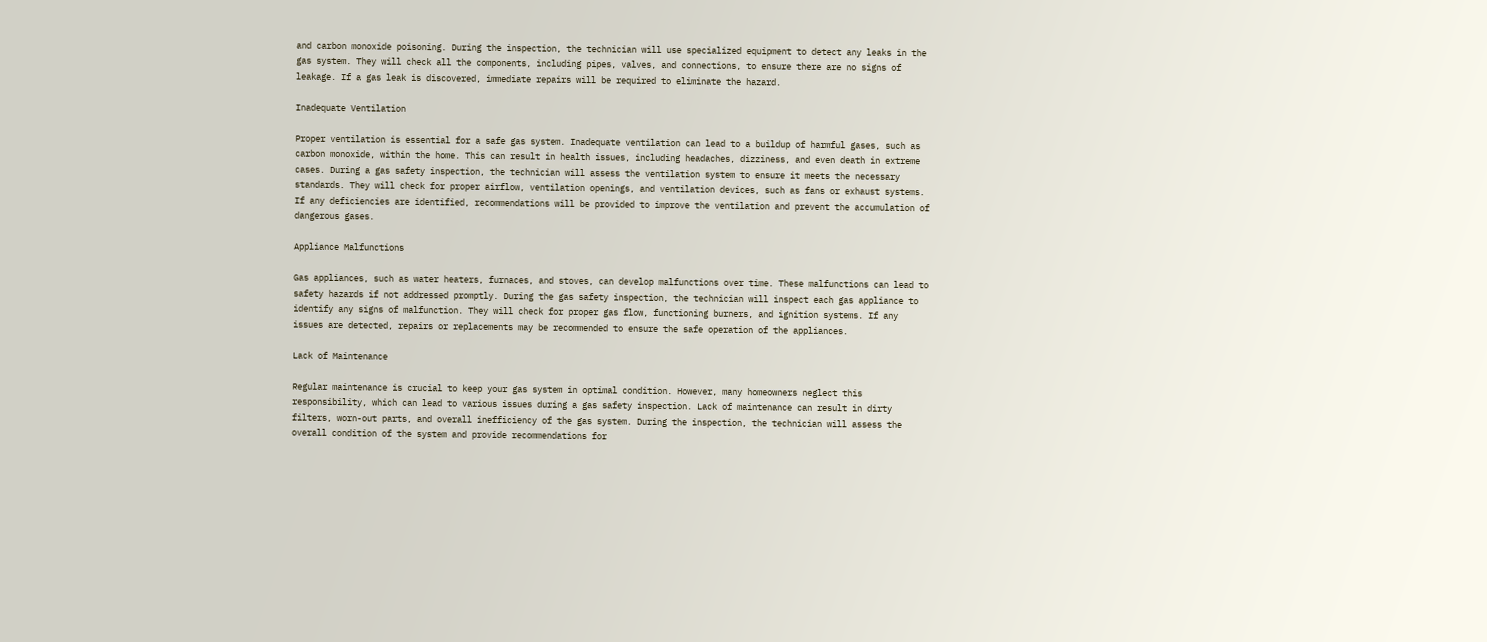and carbon monoxide poisoning. During the inspection, the technician will use specialized equipment to detect any leaks in the gas system. They will check all the components, including pipes, valves, and connections, to ensure there are no signs of leakage. If a gas leak is discovered, immediate repairs will be required to eliminate the hazard.

Inadequate Ventilation

Proper ventilation is essential for a safe gas system. Inadequate ventilation can lead to a buildup of harmful gases, such as carbon monoxide, within the home. This can result in health issues, including headaches, dizziness, and even death in extreme cases. During a gas safety inspection, the technician will assess the ventilation system to ensure it meets the necessary standards. They will check for proper airflow, ventilation openings, and ventilation devices, such as fans or exhaust systems. If any deficiencies are identified, recommendations will be provided to improve the ventilation and prevent the accumulation of dangerous gases.

Appliance Malfunctions

Gas appliances, such as water heaters, furnaces, and stoves, can develop malfunctions over time. These malfunctions can lead to safety hazards if not addressed promptly. During the gas safety inspection, the technician will inspect each gas appliance to identify any signs of malfunction. They will check for proper gas flow, functioning burners, and ignition systems. If any issues are detected, repairs or replacements may be recommended to ensure the safe operation of the appliances.

Lack of Maintenance

Regular maintenance is crucial to keep your gas system in optimal condition. However, many homeowners neglect this responsibility, which can lead to various issues during a gas safety inspection. Lack of maintenance can result in dirty filters, worn-out parts, and overall inefficiency of the gas system. During the inspection, the technician will assess the overall condition of the system and provide recommendations for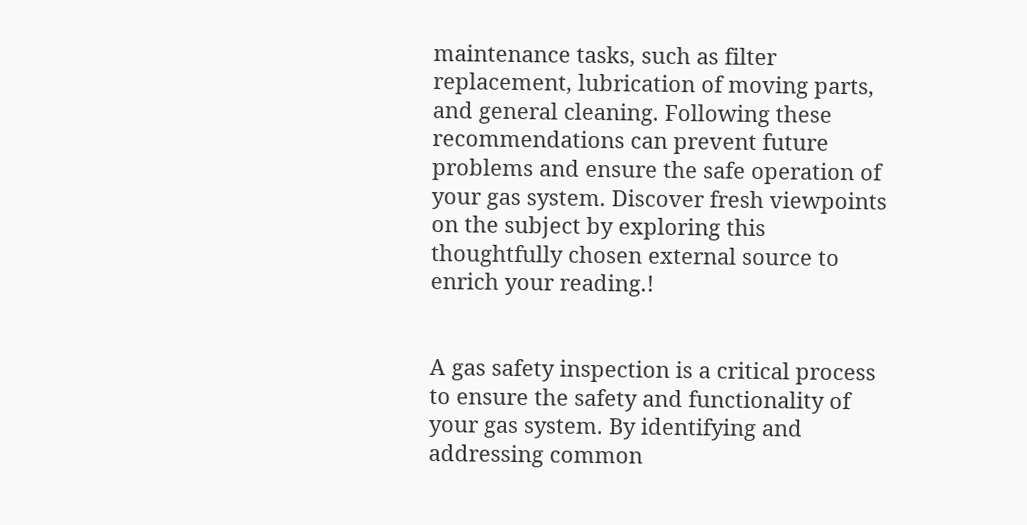maintenance tasks, such as filter replacement, lubrication of moving parts, and general cleaning. Following these recommendations can prevent future problems and ensure the safe operation of your gas system. Discover fresh viewpoints on the subject by exploring this thoughtfully chosen external source to enrich your reading.!


A gas safety inspection is a critical process to ensure the safety and functionality of your gas system. By identifying and addressing common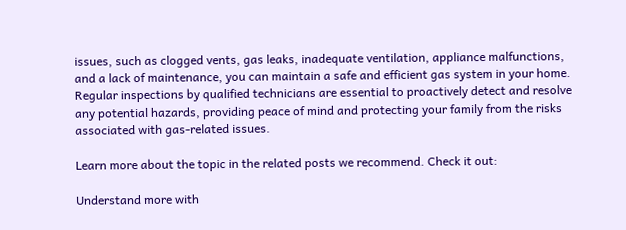issues, such as clogged vents, gas leaks, inadequate ventilation, appliance malfunctions, and a lack of maintenance, you can maintain a safe and efficient gas system in your home. Regular inspections by qualified technicians are essential to proactively detect and resolve any potential hazards, providing peace of mind and protecting your family from the risks associated with gas-related issues.

Learn more about the topic in the related posts we recommend. Check it out:

Understand more with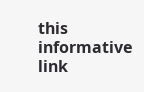this informative link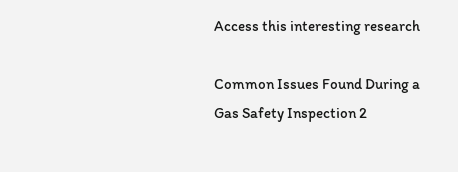Access this interesting research

Common Issues Found During a Gas Safety Inspection 2